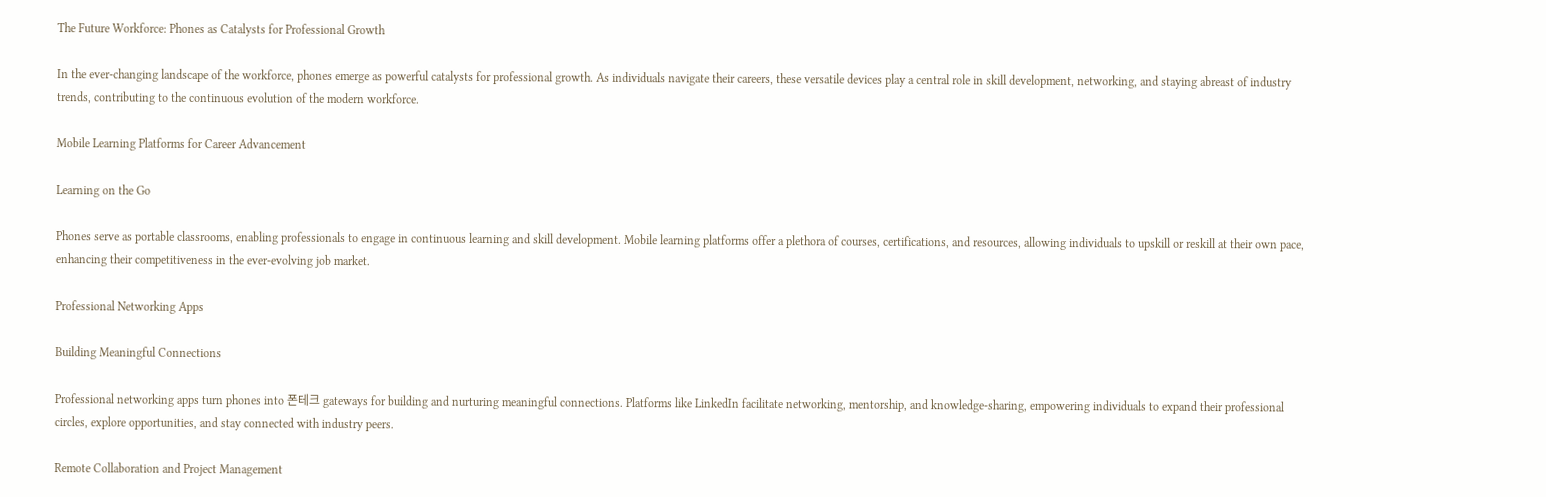The Future Workforce: Phones as Catalysts for Professional Growth

In the ever-changing landscape of the workforce, phones emerge as powerful catalysts for professional growth. As individuals navigate their careers, these versatile devices play a central role in skill development, networking, and staying abreast of industry trends, contributing to the continuous evolution of the modern workforce.

Mobile Learning Platforms for Career Advancement

Learning on the Go

Phones serve as portable classrooms, enabling professionals to engage in continuous learning and skill development. Mobile learning platforms offer a plethora of courses, certifications, and resources, allowing individuals to upskill or reskill at their own pace, enhancing their competitiveness in the ever-evolving job market.

Professional Networking Apps

Building Meaningful Connections

Professional networking apps turn phones into 폰테크 gateways for building and nurturing meaningful connections. Platforms like LinkedIn facilitate networking, mentorship, and knowledge-sharing, empowering individuals to expand their professional circles, explore opportunities, and stay connected with industry peers.

Remote Collaboration and Project Management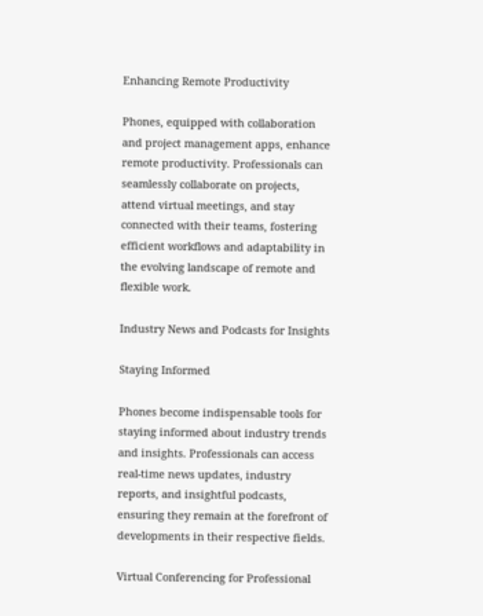Enhancing Remote Productivity

Phones, equipped with collaboration and project management apps, enhance remote productivity. Professionals can seamlessly collaborate on projects, attend virtual meetings, and stay connected with their teams, fostering efficient workflows and adaptability in the evolving landscape of remote and flexible work.

Industry News and Podcasts for Insights

Staying Informed

Phones become indispensable tools for staying informed about industry trends and insights. Professionals can access real-time news updates, industry reports, and insightful podcasts, ensuring they remain at the forefront of developments in their respective fields.

Virtual Conferencing for Professional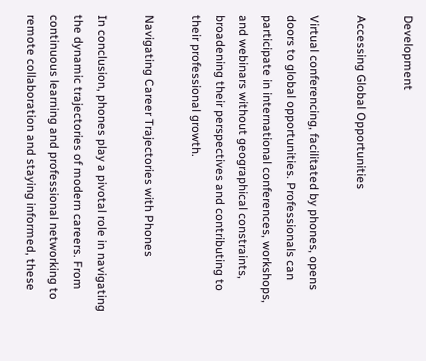Development

Accessing Global Opportunities

Virtual conferencing, facilitated by phones, opens doors to global opportunities. Professionals can participate in international conferences, workshops, and webinars without geographical constraints, broadening their perspectives and contributing to their professional growth.

Navigating Career Trajectories with Phones

In conclusion, phones play a pivotal role in navigating the dynamic trajectories of modern careers. From continuous learning and professional networking to remote collaboration and staying informed, these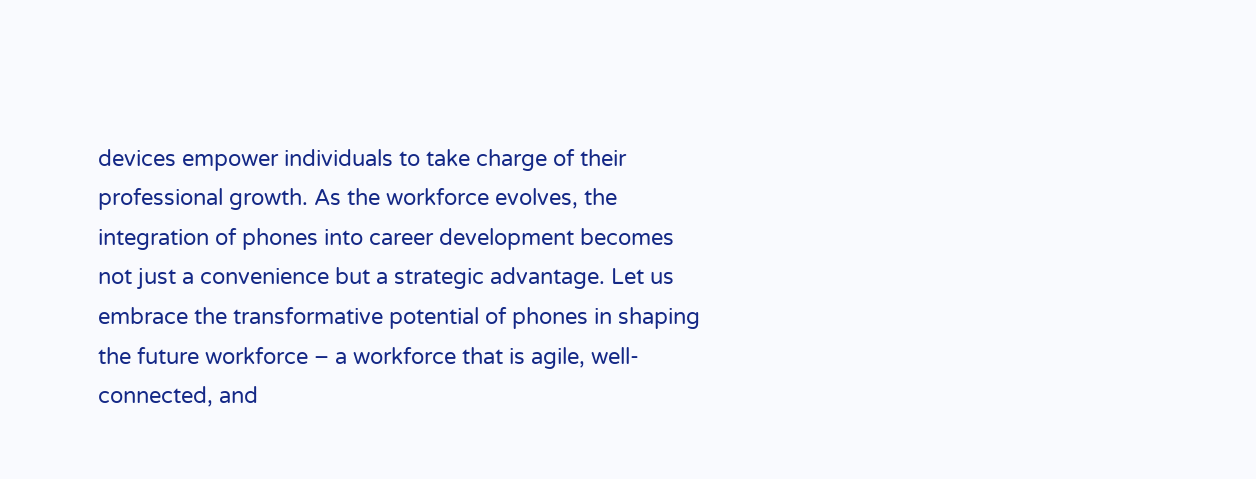devices empower individuals to take charge of their professional growth. As the workforce evolves, the integration of phones into career development becomes not just a convenience but a strategic advantage. Let us embrace the transformative potential of phones in shaping the future workforce – a workforce that is agile, well-connected, and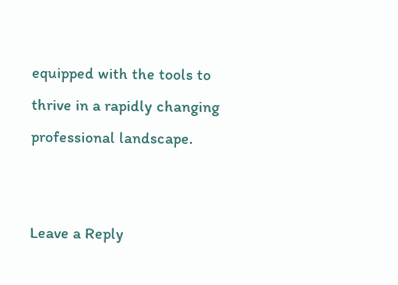equipped with the tools to thrive in a rapidly changing professional landscape.


Leave a Reply